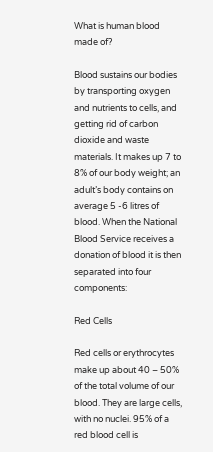What is human blood made of?

Blood sustains our bodies by transporting oxygen and nutrients to cells, and getting rid of carbon dioxide and waste materials. It makes up 7 to 8% of our body weight; an adult’s body contains on average 5 -6 litres of blood. When the National Blood Service receives a donation of blood it is then separated into four components:

Red Cells

Red cells or erythrocytes make up about 40 – 50% of the total volume of our blood. They are large cells, with no nuclei. 95% of a red blood cell is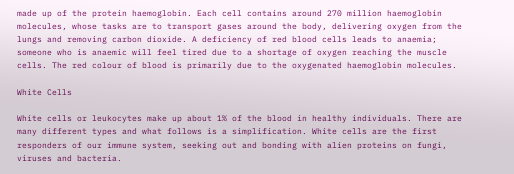made up of the protein haemoglobin. Each cell contains around 270 million haemoglobin molecules, whose tasks are to transport gases around the body, delivering oxygen from the lungs and removing carbon dioxide. A deficiency of red blood cells leads to anaemia; someone who is anaemic will feel tired due to a shortage of oxygen reaching the muscle cells. The red colour of blood is primarily due to the oxygenated haemoglobin molecules.

White Cells

White cells or leukocytes make up about 1% of the blood in healthy individuals. There are many different types and what follows is a simplification. White cells are the first responders of our immune system, seeking out and bonding with alien proteins on fungi, viruses and bacteria.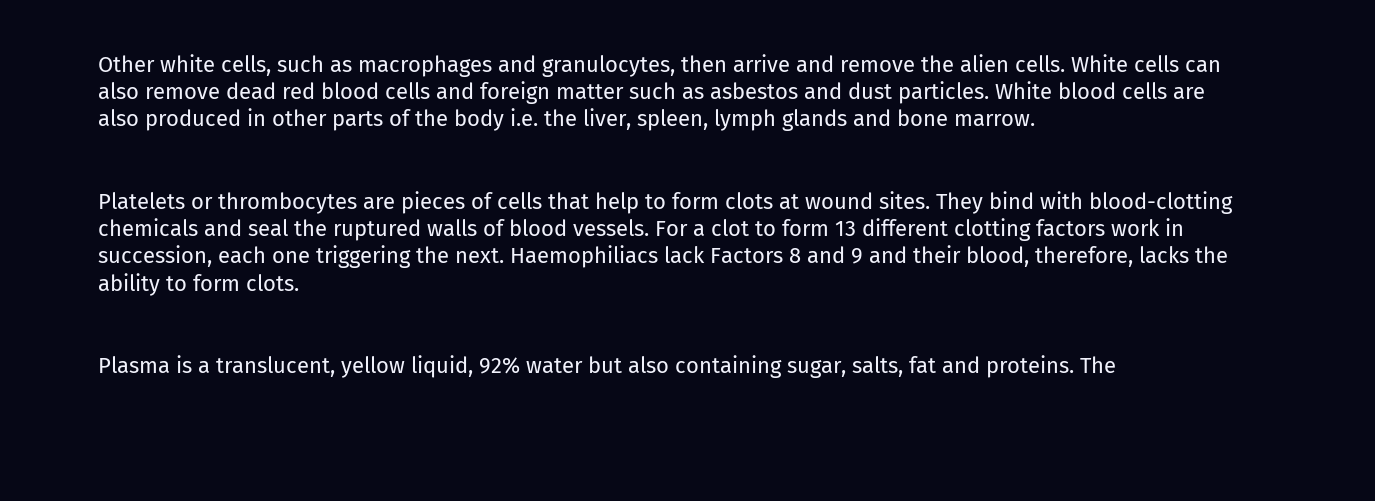Other white cells, such as macrophages and granulocytes, then arrive and remove the alien cells. White cells can also remove dead red blood cells and foreign matter such as asbestos and dust particles. White blood cells are also produced in other parts of the body i.e. the liver, spleen, lymph glands and bone marrow.


Platelets or thrombocytes are pieces of cells that help to form clots at wound sites. They bind with blood-clotting chemicals and seal the ruptured walls of blood vessels. For a clot to form 13 different clotting factors work in succession, each one triggering the next. Haemophiliacs lack Factors 8 and 9 and their blood, therefore, lacks the ability to form clots.


Plasma is a translucent, yellow liquid, 92% water but also containing sugar, salts, fat and proteins. The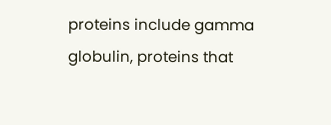proteins include gamma globulin, proteins that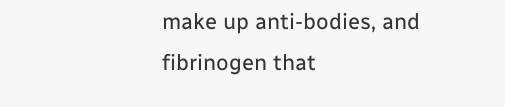make up anti-bodies, and fibrinogen that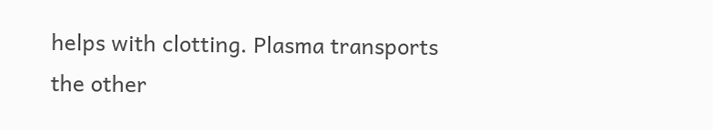helps with clotting. Plasma transports the other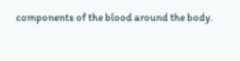components of the blood around the body.